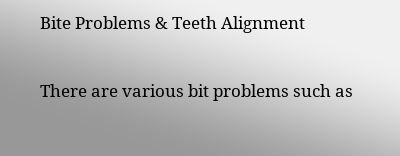Bite Problems & Teeth Alignment

There are various bit problems such as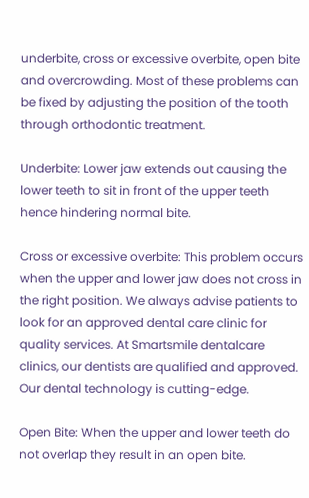underbite, cross or excessive overbite, open bite and overcrowding. Most of these problems can be fixed by adjusting the position of the tooth through orthodontic treatment.

Underbite: Lower jaw extends out causing the lower teeth to sit in front of the upper teeth hence hindering normal bite.

Cross or excessive overbite: This problem occurs when the upper and lower jaw does not cross in the right position. We always advise patients to look for an approved dental care clinic for quality services. At Smartsmile dentalcare clinics, our dentists are qualified and approved. Our dental technology is cutting-edge.

Open Bite: When the upper and lower teeth do not overlap they result in an open bite.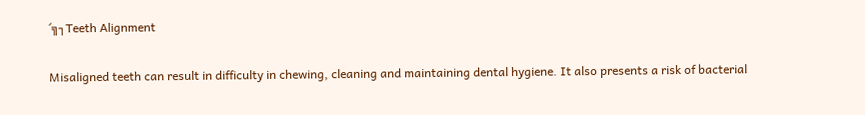´╗┐Teeth Alignment

Misaligned teeth can result in difficulty in chewing, cleaning and maintaining dental hygiene. It also presents a risk of bacterial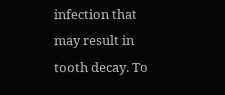infection that may result in tooth decay. To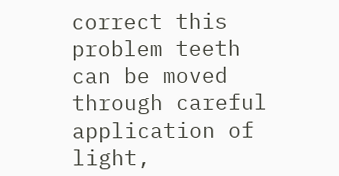correct this problem teeth can be moved through careful application of light,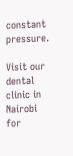constant pressure.

Visit our dental clinic in Nairobi for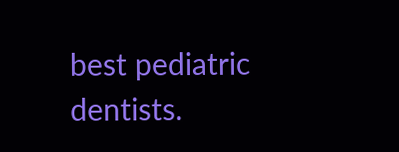best pediatric dentists.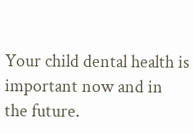Your child dental health is important now and in the future.